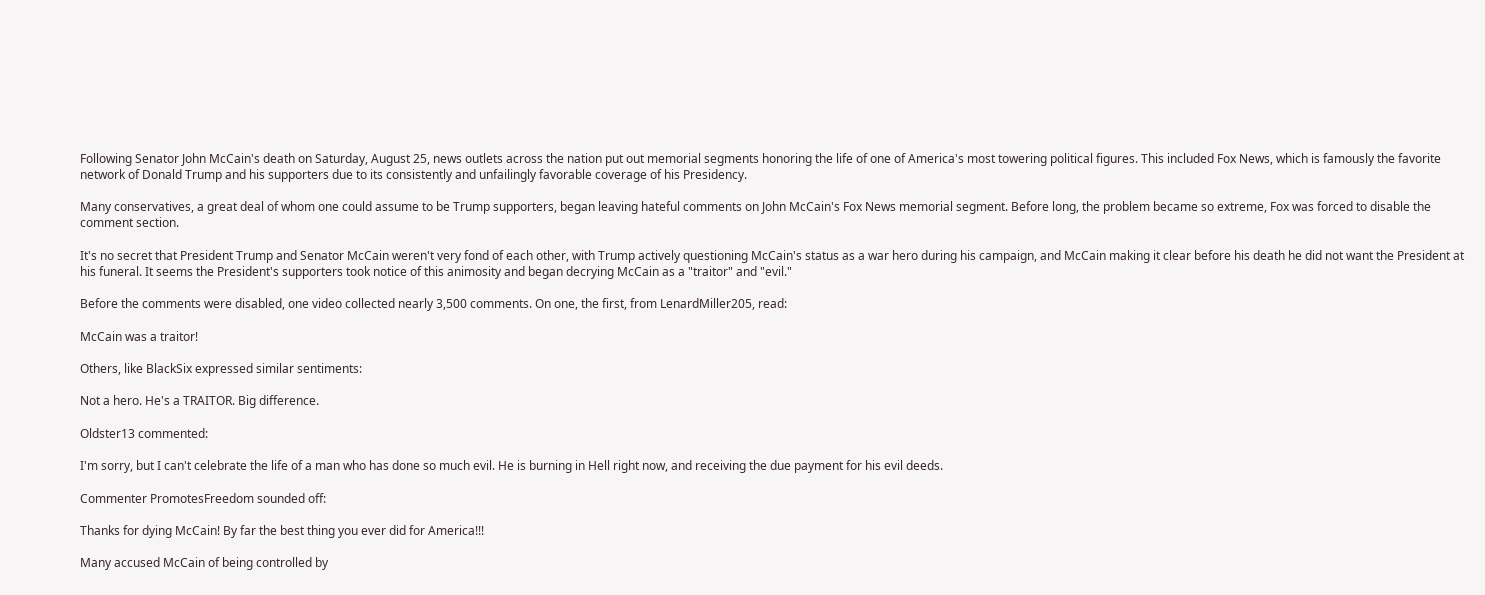Following Senator John McCain's death on Saturday, August 25, news outlets across the nation put out memorial segments honoring the life of one of America's most towering political figures. This included Fox News, which is famously the favorite network of Donald Trump and his supporters due to its consistently and unfailingly favorable coverage of his Presidency.

Many conservatives, a great deal of whom one could assume to be Trump supporters, began leaving hateful comments on John McCain's Fox News memorial segment. Before long, the problem became so extreme, Fox was forced to disable the comment section.

It's no secret that President Trump and Senator McCain weren't very fond of each other, with Trump actively questioning McCain's status as a war hero during his campaign, and McCain making it clear before his death he did not want the President at his funeral. It seems the President's supporters took notice of this animosity and began decrying McCain as a "traitor" and "evil."

Before the comments were disabled, one video collected nearly 3,500 comments. On one, the first, from LenardMiller205, read:

McCain was a traitor!

Others, like BlackSix expressed similar sentiments:

Not a hero. He's a TRAITOR. Big difference.

Oldster13 commented:

I'm sorry, but I can't celebrate the life of a man who has done so much evil. He is burning in Hell right now, and receiving the due payment for his evil deeds.

Commenter PromotesFreedom sounded off:

Thanks for dying McCain! By far the best thing you ever did for America!!!

Many accused McCain of being controlled by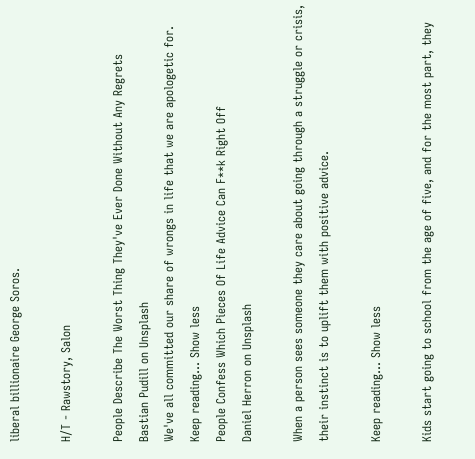liberal billionaire George Soros.

H/T - Rawstory, Salon

People Describe The Worst Thing They've Ever Done Without Any Regrets
Bastian Pudill on Unsplash
We've all committed our share of wrongs in life that we are apologetic for.
Keep reading... Show less
People Confess Which Pieces Of Life Advice Can F**k Right Off
Daniel Herron on Unsplash

When a person sees someone they care about going through a struggle or crisis, their instinct is to uplift them with positive advice.

Keep reading... Show less

Kids start going to school from the age of five, and for the most part, they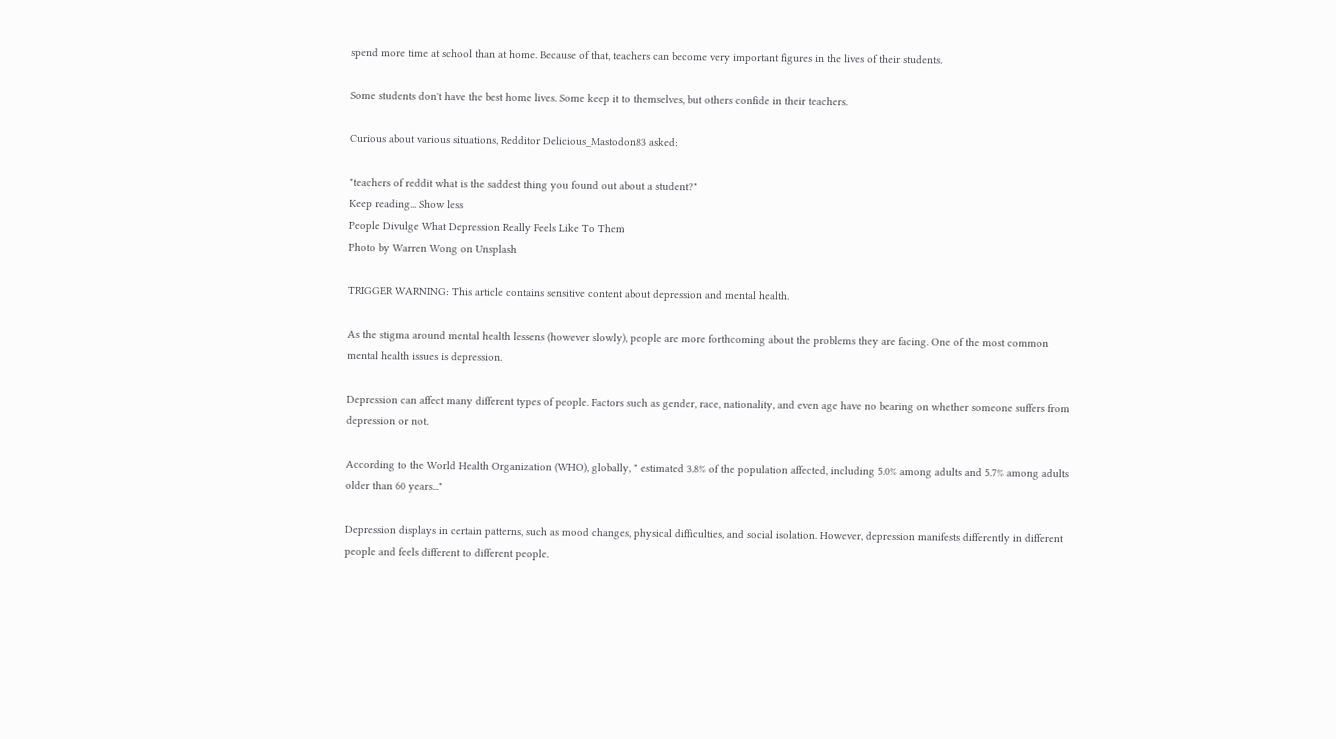spend more time at school than at home. Because of that, teachers can become very important figures in the lives of their students.

Some students don't have the best home lives. Some keep it to themselves, but others confide in their teachers.

Curious about various situations, Redditor Delicious_Mastodon83 asked:

"teachers of reddit what is the saddest thing you found out about a student?"
Keep reading... Show less
People Divulge What Depression Really Feels Like To Them
Photo by Warren Wong on Unsplash

TRIGGER WARNING: This article contains sensitive content about depression and mental health.

As the stigma around mental health lessens (however slowly), people are more forthcoming about the problems they are facing. One of the most common mental health issues is depression.

Depression can affect many different types of people. Factors such as gender, race, nationality, and even age have no bearing on whether someone suffers from depression or not.

According to the World Health Organization (WHO), globally, " estimated 3.8% of the population affected, including 5.0% among adults and 5.7% among adults older than 60 years..."

Depression displays in certain patterns, such as mood changes, physical difficulties, and social isolation. However, depression manifests differently in different people and feels different to different people.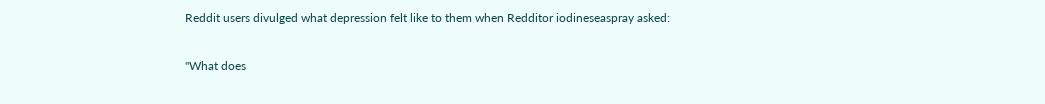Reddit users divulged what depression felt like to them when Redditor iodineseaspray asked:

"What does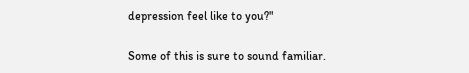depression feel like to you?"

Some of this is sure to sound familiar.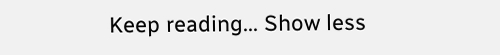Keep reading... Show less